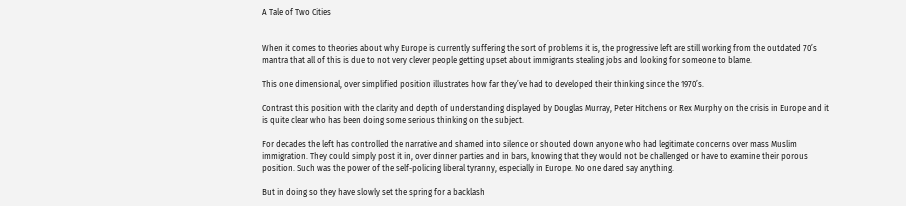A Tale of Two Cities


When it comes to theories about why Europe is currently suffering the sort of problems it is, the progressive left are still working from the outdated 70’s mantra that all of this is due to not very clever people getting upset about immigrants stealing jobs and looking for someone to blame.

This one dimensional, over simplified position illustrates how far they’ve had to developed their thinking since the 1970’s.

Contrast this position with the clarity and depth of understanding displayed by Douglas Murray, Peter Hitchens or Rex Murphy on the crisis in Europe and it is quite clear who has been doing some serious thinking on the subject.

For decades the left has controlled the narrative and shamed into silence or shouted down anyone who had legitimate concerns over mass Muslim immigration. They could simply post it in, over dinner parties and in bars, knowing that they would not be challenged or have to examine their porous position. Such was the power of the self-policing liberal tyranny, especially in Europe. No one dared say anything.

But in doing so they have slowly set the spring for a backlash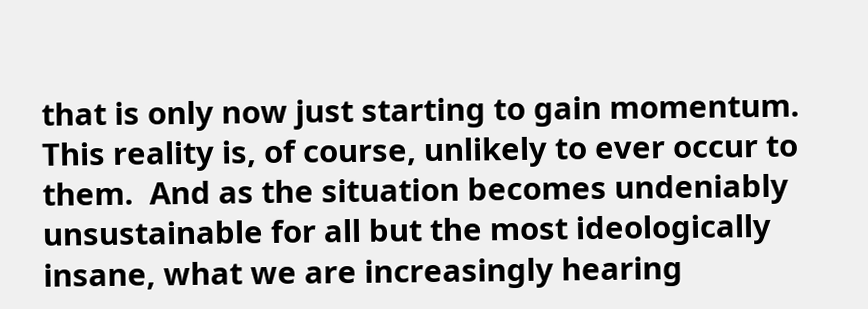that is only now just starting to gain momentum. This reality is, of course, unlikely to ever occur to them.  And as the situation becomes undeniably unsustainable for all but the most ideologically insane, what we are increasingly hearing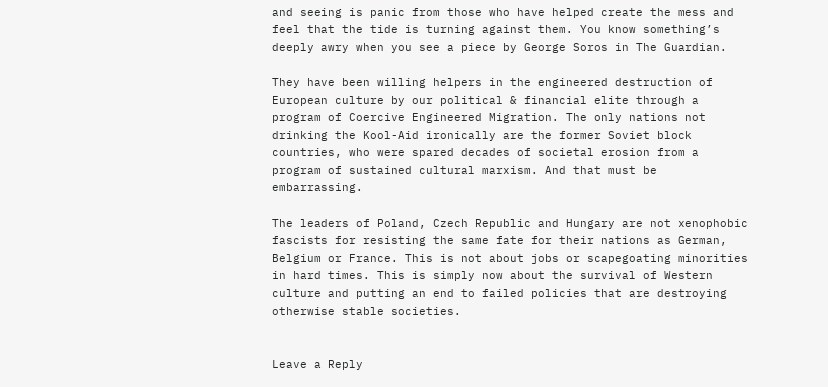and seeing is panic from those who have helped create the mess and feel that the tide is turning against them. You know something’s deeply awry when you see a piece by George Soros in The Guardian.

They have been willing helpers in the engineered destruction of European culture by our political & financial elite through a program of Coercive Engineered Migration. The only nations not drinking the Kool-Aid ironically are the former Soviet block countries, who were spared decades of societal erosion from a program of sustained cultural marxism. And that must be embarrassing.

The leaders of Poland, Czech Republic and Hungary are not xenophobic fascists for resisting the same fate for their nations as German, Belgium or France. This is not about jobs or scapegoating minorities in hard times. This is simply now about the survival of Western culture and putting an end to failed policies that are destroying otherwise stable societies.


Leave a Reply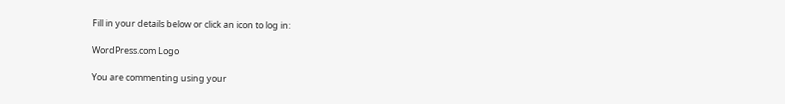Fill in your details below or click an icon to log in:

WordPress.com Logo

You are commenting using your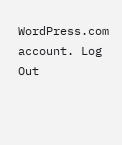WordPress.com account. Log Out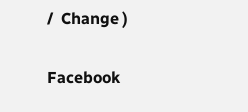/  Change )

Facebook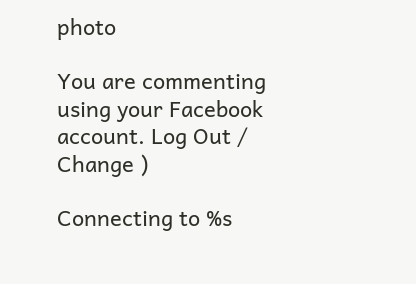photo

You are commenting using your Facebook account. Log Out /  Change )

Connecting to %s